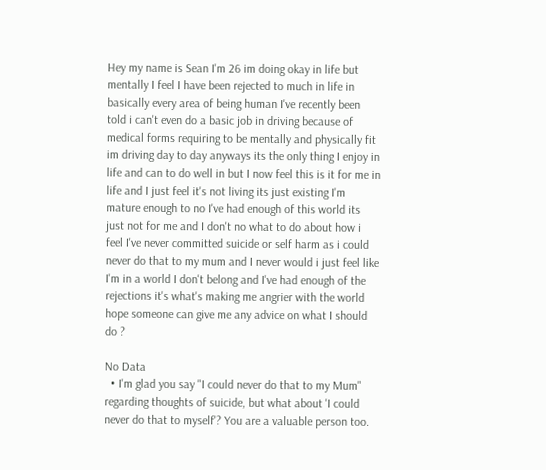Hey my name is Sean I'm 26 im doing okay in life but mentally I feel I have been rejected to much in life in basically every area of being human I've recently been told i can't even do a basic job in driving because of medical forms requiring to be mentally and physically fit im driving day to day anyways its the only thing I enjoy in life and can to do well in but I now feel this is it for me in life and I just feel it's not living its just existing I'm mature enough to no I've had enough of this world its just not for me and I don't no what to do about how i feel I've never committed suicide or self harm as i could never do that to my mum and I never would i just feel like I'm in a world I don't belong and I've had enough of the rejections it's what's making me angrier with the world hope someone can give me any advice on what I should do ?

No Data
  • I'm glad you say "I could never do that to my Mum" regarding thoughts of suicide, but what about 'I could never do that to myself'? You are a valuable person too.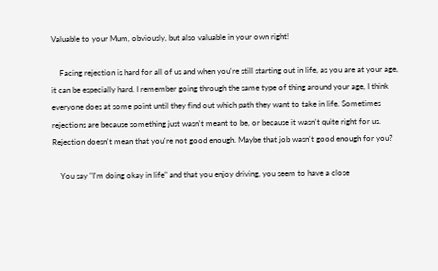Valuable to your Mum, obviously, but also valuable in your own right!

    Facing rejection is hard for all of us and when you're still starting out in life, as you are at your age, it can be especially hard. I remember going through the same type of thing around your age, I think everyone does at some point until they find out which path they want to take in life. Sometimes rejections are because something just wasn't meant to be, or because it wasn't quite right for us. Rejection doesn't mean that you're not good enough. Maybe that job wasn't good enough for you?

    You say "I'm doing okay in life" and that you enjoy driving, you seem to have a close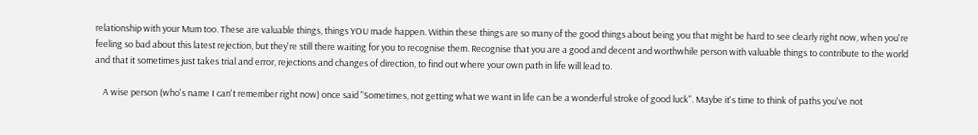relationship with your Mum too. These are valuable things, things YOU made happen. Within these things are so many of the good things about being you that might be hard to see clearly right now, when you're feeling so bad about this latest rejection, but they're still there waiting for you to recognise them. Recognise that you are a good and decent and worthwhile person with valuable things to contribute to the world and that it sometimes just takes trial and error, rejections and changes of direction, to find out where your own path in life will lead to.

    A wise person (who's name I can't remember right now) once said "Sometimes, not getting what we want in life can be a wonderful stroke of good luck". Maybe it's time to think of paths you've not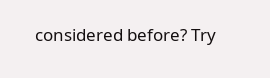considered before? Try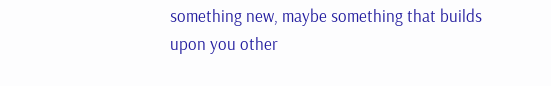something new, maybe something that builds upon you other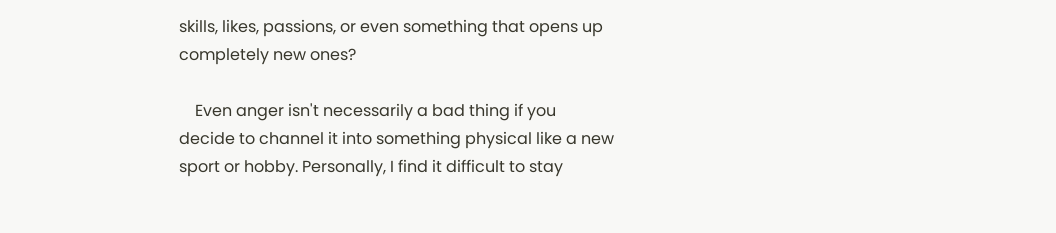skills, likes, passions, or even something that opens up completely new ones?

    Even anger isn't necessarily a bad thing if you decide to channel it into something physical like a new sport or hobby. Personally, I find it difficult to stay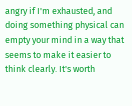angry if I'm exhausted, and doing something physical can empty your mind in a way that seems to make it easier to think clearly. It's worth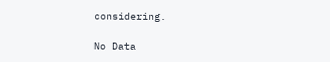considering.

No Data